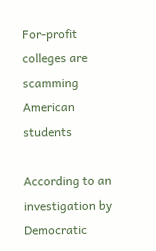For-profit colleges are scamming American students

According to an investigation by Democratic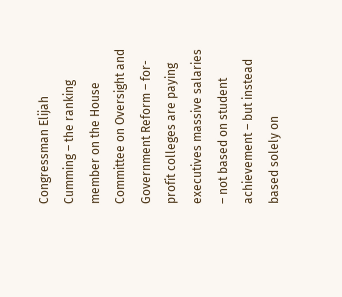Congressman Elijah Cumming – the ranking member on the House Committee on Oversight and Government Reform – for-profit colleges are paying executives massive salaries – not based on student achievement – but instead based solely on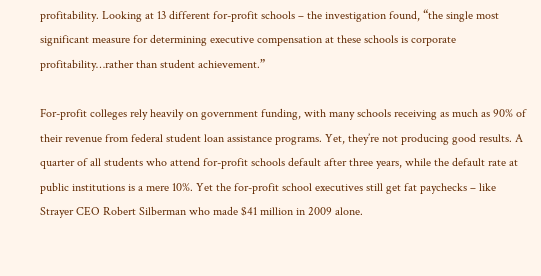profitability. Looking at 13 different for-profit schools – the investigation found, “the single most significant measure for determining executive compensation at these schools is corporate profitability…rather than student achievement.”

For-profit colleges rely heavily on government funding, with many schools receiving as much as 90% of their revenue from federal student loan assistance programs. Yet, they’re not producing good results. A quarter of all students who attend for-profit schools default after three years, while the default rate at public institutions is a mere 10%. Yet the for-profit school executives still get fat paychecks – like Strayer CEO Robert Silberman who made $41 million in 2009 alone.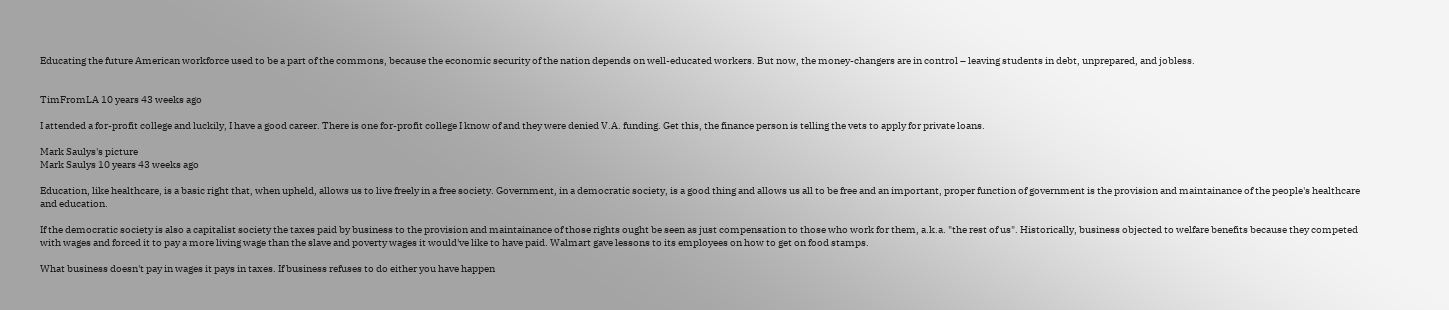Educating the future American workforce used to be a part of the commons, because the economic security of the nation depends on well-educated workers. But now, the money-changers are in control – leaving students in debt, unprepared, and jobless.


TimFromLA 10 years 43 weeks ago

I attended a for-profit college and luckily, I have a good career. There is one for-profit college I know of and they were denied V.A. funding. Get this, the finance person is telling the vets to apply for private loans.

Mark Saulys's picture
Mark Saulys 10 years 43 weeks ago

Education, like healthcare, is a basic right that, when upheld, allows us to live freely in a free society. Government, in a democratic society, is a good thing and allows us all to be free and an important, proper function of government is the provision and maintainance of the people's healthcare and education.

If the democratic society is also a capitalist society the taxes paid by business to the provision and maintainance of those rights ought be seen as just compensation to those who work for them, a.k.a. "the rest of us". Historically, business objected to welfare benefits because they competed with wages and forced it to pay a more living wage than the slave and poverty wages it would've like to have paid. Walmart gave lessons to its employees on how to get on food stamps.

What business doesn't pay in wages it pays in taxes. If business refuses to do either you have happen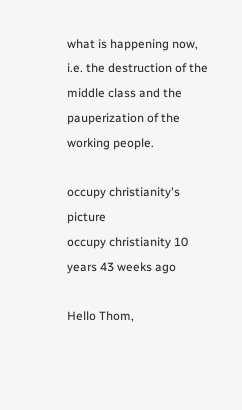what is happening now, i.e. the destruction of the middle class and the pauperization of the working people.

occupy christianity's picture
occupy christianity 10 years 43 weeks ago

Hello Thom,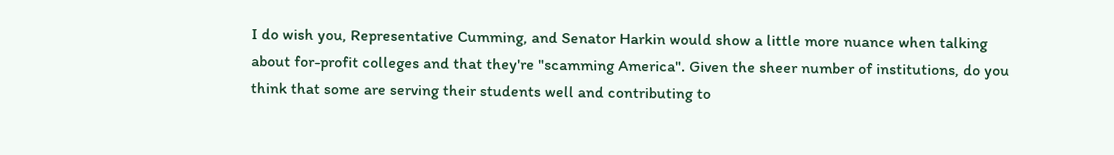I do wish you, Representative Cumming, and Senator Harkin would show a little more nuance when talking about for-profit colleges and that they're "scamming America". Given the sheer number of institutions, do you think that some are serving their students well and contributing to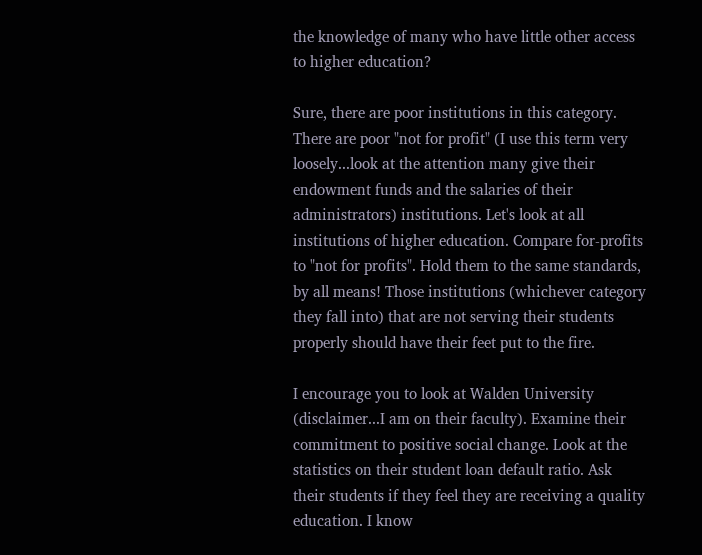the knowledge of many who have little other access to higher education?

Sure, there are poor institutions in this category. There are poor "not for profit" (I use this term very loosely...look at the attention many give their endowment funds and the salaries of their administrators) institutions. Let's look at all institutions of higher education. Compare for-profits to "not for profits". Hold them to the same standards, by all means! Those institutions (whichever category they fall into) that are not serving their students properly should have their feet put to the fire.

I encourage you to look at Walden University (disclaimer...I am on their faculty). Examine their commitment to positive social change. Look at the statistics on their student loan default ratio. Ask their students if they feel they are receiving a quality education. I know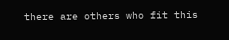there are others who fit this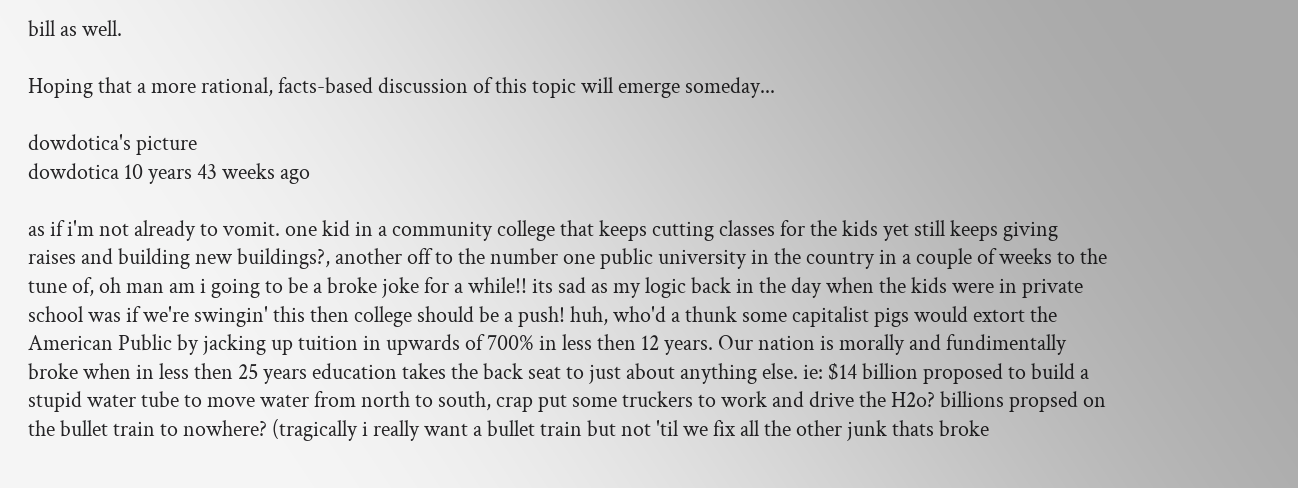bill as well.

Hoping that a more rational, facts-based discussion of this topic will emerge someday...

dowdotica's picture
dowdotica 10 years 43 weeks ago

as if i'm not already to vomit. one kid in a community college that keeps cutting classes for the kids yet still keeps giving raises and building new buildings?, another off to the number one public university in the country in a couple of weeks to the tune of, oh man am i going to be a broke joke for a while!! its sad as my logic back in the day when the kids were in private school was if we're swingin' this then college should be a push! huh, who'd a thunk some capitalist pigs would extort the American Public by jacking up tuition in upwards of 700% in less then 12 years. Our nation is morally and fundimentally broke when in less then 25 years education takes the back seat to just about anything else. ie: $14 billion proposed to build a stupid water tube to move water from north to south, crap put some truckers to work and drive the H2o? billions propsed on the bullet train to nowhere? (tragically i really want a bullet train but not 'til we fix all the other junk thats broke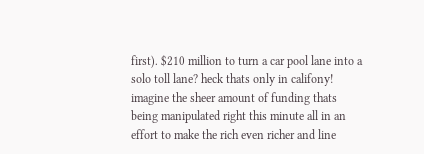first). $210 million to turn a car pool lane into a solo toll lane? heck thats only in califony! imagine the sheer amount of funding thats being manipulated right this minute all in an effort to make the rich even richer and line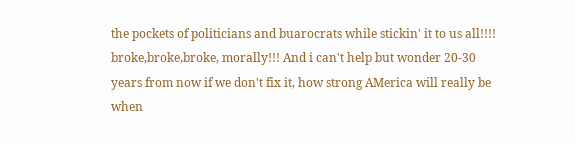the pockets of politicians and buarocrats while stickin' it to us all!!!! broke,broke,broke, morally!!! And i can't help but wonder 20-30 years from now if we don't fix it, how strong AMerica will really be when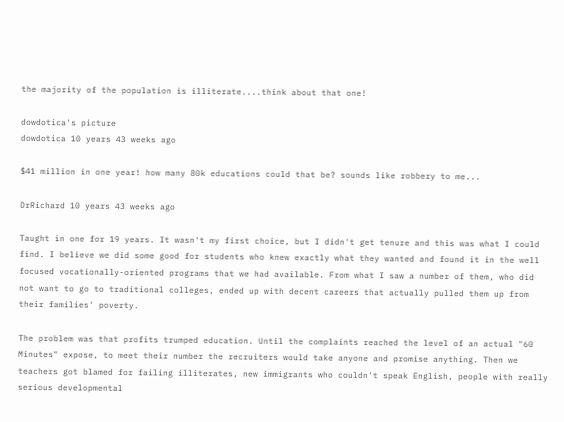the majority of the population is illiterate....think about that one!

dowdotica's picture
dowdotica 10 years 43 weeks ago

$41 million in one year! how many 80k educations could that be? sounds like robbery to me...

DrRichard 10 years 43 weeks ago

Taught in one for 19 years. It wasn't my first choice, but I didn't get tenure and this was what I could find. I believe we did some good for students who knew exactly what they wanted and found it in the well focused vocationally-oriented programs that we had available. From what I saw a number of them, who did not want to go to traditional colleges, ended up with decent careers that actually pulled them up from their families' poverty.

The problem was that profits trumped education. Until the complaints reached the level of an actual "60 Minutes" expose, to meet their number the recruiters would take anyone and promise anything. Then we teachers got blamed for failing illiterates, new immigrants who couldn't speak English, people with really serious developmental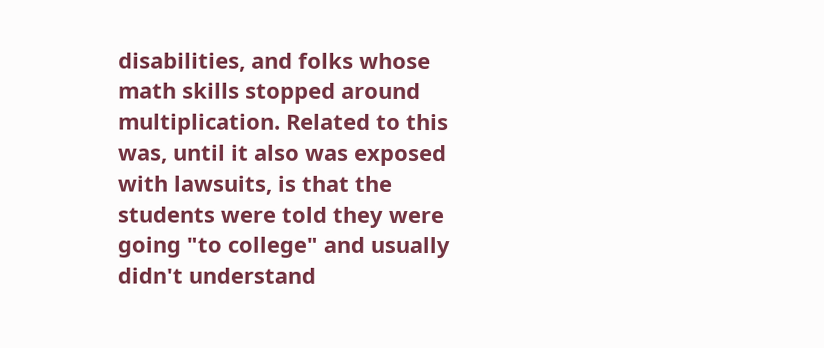disabilities, and folks whose math skills stopped around multiplication. Related to this was, until it also was exposed with lawsuits, is that the students were told they were going "to college" and usually didn't understand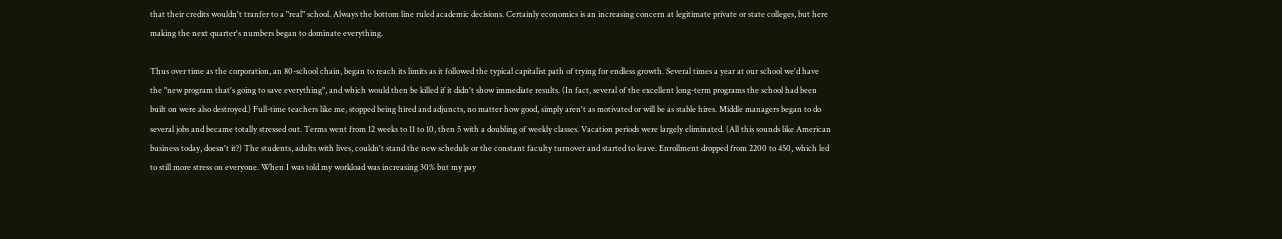that their credits wouldn't tranfer to a "real" school. Always the bottom line ruled academic decisions. Certainly economics is an increasing concern at legitimate private or state colleges, but here making the next quarter's numbers began to dominate everything.

Thus over time as the corporation, an 80-school chain, began to reach its limits as it followed the typical capitalist path of trying for endless growth. Several times a year at our school we'd have the "new program that's going to save everything", and which would then be killed if it didn't show immediate results. (In fact, several of the excellent long-term programs the school had been built on were also destroyed.) Full-time teachers like me, stopped being hired and adjuncts, no matter how good, simply aren't as motivated or will be as stable hires. Middle managers began to do several jobs and became totally stressed out. Terms went from 12 weeks to 11 to 10, then 5 with a doubling of weekly classes. Vacation periods were largely eliminated. (All this sounds like American business today, doesn't it?) The students, adults with lives, couldn't stand the new schedule or the constant faculty turnover and started to leave. Enrollment dropped from 2200 to 450, which led to still more stress on everyone. When I was told my workload was increasing 30% but my pay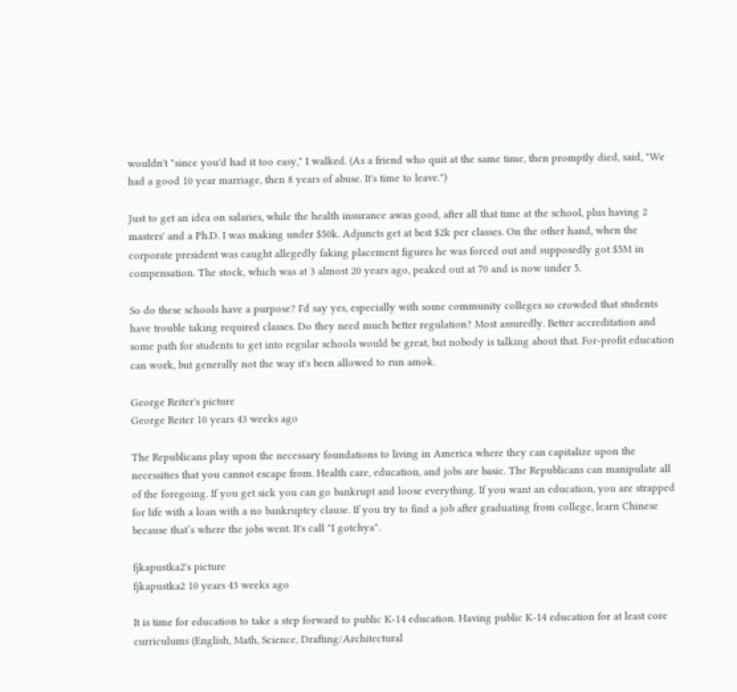wouldn't "since you'd had it too easy," I walked. (As a friend who quit at the same time, then promptly died, said, "We had a good 10 year marriage, then 8 years of abuse. It's time to leave.")

Just to get an idea on salaries, while the health insurance awas good, after all that time at the school, plus having 2 masters' and a Ph.D. I was making under $50k. Adjuncts get at best $2k per classes. On the other hand, when the corporate president was caught allegedly faking placement figures he was forced out and supposedly got $5M in compensation. The stock, which was at 3 almost 20 years ago, peaked out at 70 and is now under 5.

So do these schools have a purpose? I'd say yes, especially with some community colleges so crowded that students have trouble taking required classes. Do they need much better regulation? Most assuredly. Better accreditation and some path for students to get into regular schools would be great, but nobody is talking about that. For-profit education can work, but generally not the way it's been allowed to run amok.

George Reiter's picture
George Reiter 10 years 43 weeks ago

The Republicans play upon the necessary foundations to living in America where they can capitalize upon the necessities that you cannot escape from. Health care, education, and jobs are basic. The Republicans can manipulate all of the foregoing. If you get sick you can go bankrupt and loose everything. If you want an education, you are strapped for life with a loan with a no bankruptcy clause. If you try to find a job after graduating from college, learn Chinese because that’s where the jobs went. It's call "I gotchya".

fjkapustka2's picture
fjkapustka2 10 years 43 weeks ago

It is time for education to take a step forward to public K-14 education. Having public K-14 education for at least core curriculums (English, Math, Science, Drafting/Architectural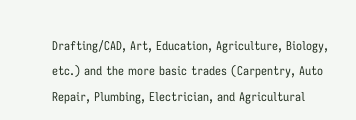Drafting/CAD, Art, Education, Agriculture, Biology, etc.) and the more basic trades (Carpentry, Auto Repair, Plumbing, Electrician, and Agricultural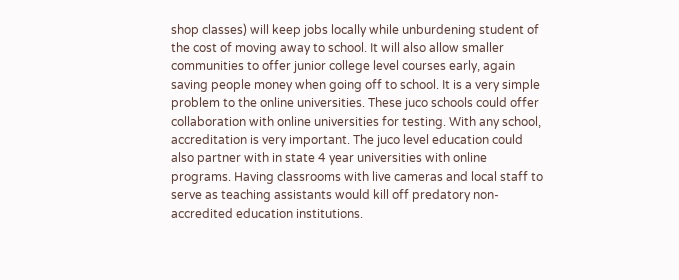shop classes) will keep jobs locally while unburdening student of the cost of moving away to school. It will also allow smaller communities to offer junior college level courses early, again saving people money when going off to school. It is a very simple problem to the online universities. These juco schools could offer collaboration with online universities for testing. With any school, accreditation is very important. The juco level education could also partner with in state 4 year universities with online programs. Having classrooms with live cameras and local staff to serve as teaching assistants would kill off predatory non-accredited education institutions.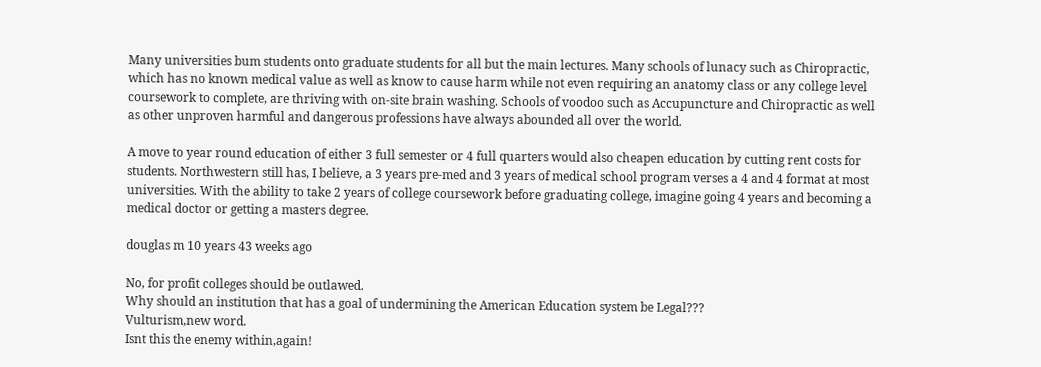Many universities bum students onto graduate students for all but the main lectures. Many schools of lunacy such as Chiropractic, which has no known medical value as well as know to cause harm while not even requiring an anatomy class or any college level coursework to complete, are thriving with on-site brain washing. Schools of voodoo such as Accupuncture and Chiropractic as well as other unproven harmful and dangerous professions have always abounded all over the world.

A move to year round education of either 3 full semester or 4 full quarters would also cheapen education by cutting rent costs for students. Northwestern still has, I believe, a 3 years pre-med and 3 years of medical school program verses a 4 and 4 format at most universities. With the ability to take 2 years of college coursework before graduating college, imagine going 4 years and becoming a medical doctor or getting a masters degree.

douglas m 10 years 43 weeks ago

No, for profit colleges should be outlawed.
Why should an institution that has a goal of undermining the American Education system be Legal???
Vulturism,new word.
Isnt this the enemy within,again!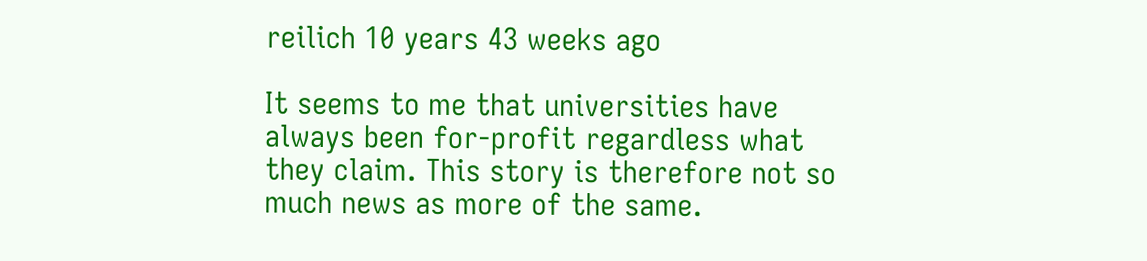reilich 10 years 43 weeks ago

It seems to me that universities have always been for-profit regardless what they claim. This story is therefore not so much news as more of the same.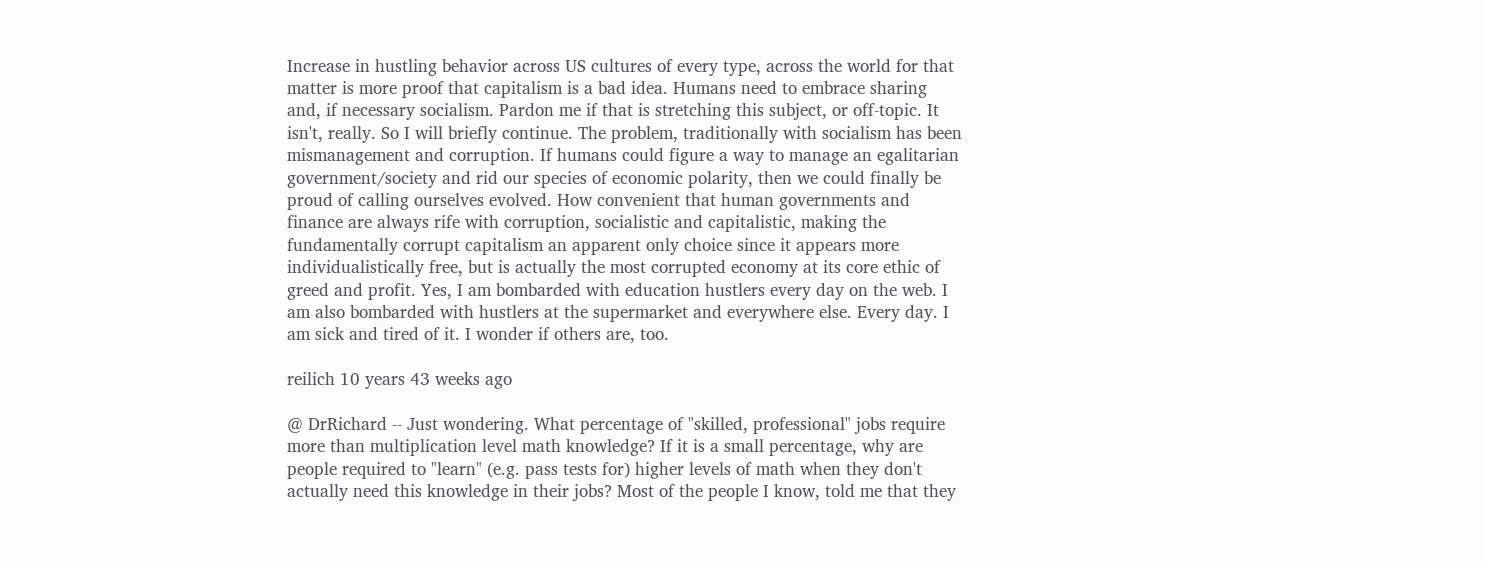Increase in hustling behavior across US cultures of every type, across the world for that matter is more proof that capitalism is a bad idea. Humans need to embrace sharing and, if necessary socialism. Pardon me if that is stretching this subject, or off-topic. It isn't, really. So I will briefly continue. The problem, traditionally with socialism has been mismanagement and corruption. If humans could figure a way to manage an egalitarian government/society and rid our species of economic polarity, then we could finally be proud of calling ourselves evolved. How convenient that human governments and finance are always rife with corruption, socialistic and capitalistic, making the fundamentally corrupt capitalism an apparent only choice since it appears more individualistically free, but is actually the most corrupted economy at its core ethic of greed and profit. Yes, I am bombarded with education hustlers every day on the web. I am also bombarded with hustlers at the supermarket and everywhere else. Every day. I am sick and tired of it. I wonder if others are, too.

reilich 10 years 43 weeks ago

@ DrRichard -- Just wondering. What percentage of "skilled, professional" jobs require more than multiplication level math knowledge? If it is a small percentage, why are people required to "learn" (e.g. pass tests for) higher levels of math when they don't actually need this knowledge in their jobs? Most of the people I know, told me that they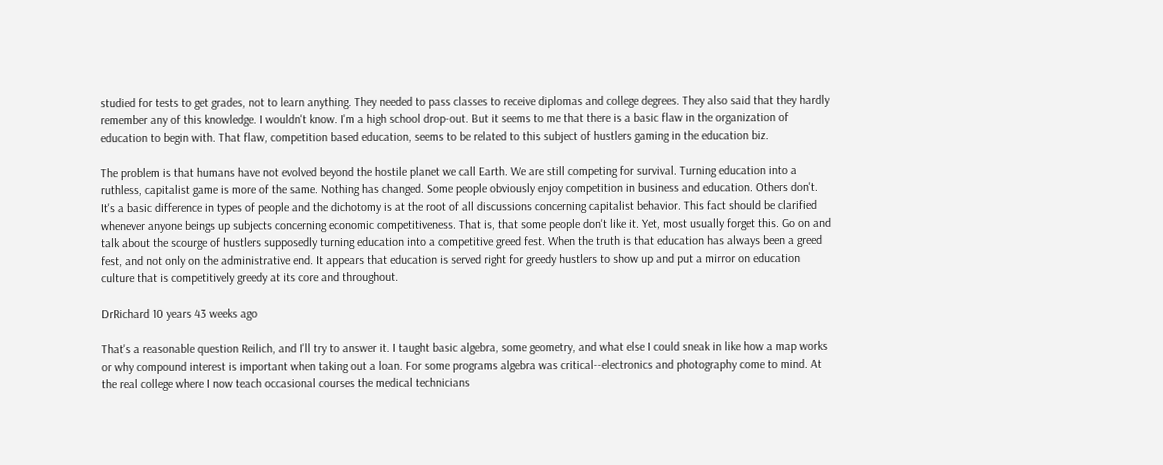studied for tests to get grades, not to learn anything. They needed to pass classes to receive diplomas and college degrees. They also said that they hardly remember any of this knowledge. I wouldn't know. I'm a high school drop-out. But it seems to me that there is a basic flaw in the organization of education to begin with. That flaw, competition based education, seems to be related to this subject of hustlers gaming in the education biz.

The problem is that humans have not evolved beyond the hostile planet we call Earth. We are still competing for survival. Turning education into a ruthless, capitalist game is more of the same. Nothing has changed. Some people obviously enjoy competition in business and education. Others don't. It's a basic difference in types of people and the dichotomy is at the root of all discussions concerning capitalist behavior. This fact should be clarified whenever anyone beings up subjects concerning economic competitiveness. That is, that some people don't like it. Yet, most usually forget this. Go on and talk about the scourge of hustlers supposedly turning education into a competitive greed fest. When the truth is that education has always been a greed fest, and not only on the administrative end. It appears that education is served right for greedy hustlers to show up and put a mirror on education culture that is competitively greedy at its core and throughout.

DrRichard 10 years 43 weeks ago

That's a reasonable question Reilich, and I'll try to answer it. I taught basic algebra, some geometry, and what else I could sneak in like how a map works or why compound interest is important when taking out a loan. For some programs algebra was critical--electronics and photography come to mind. At the real college where I now teach occasional courses the medical technicians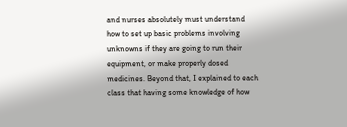and nurses absolutely must understand how to set up basic problems involving unknowns if they are going to run their equipment, or make properly dosed medicines. Beyond that, I explained to each class that having some knowledge of how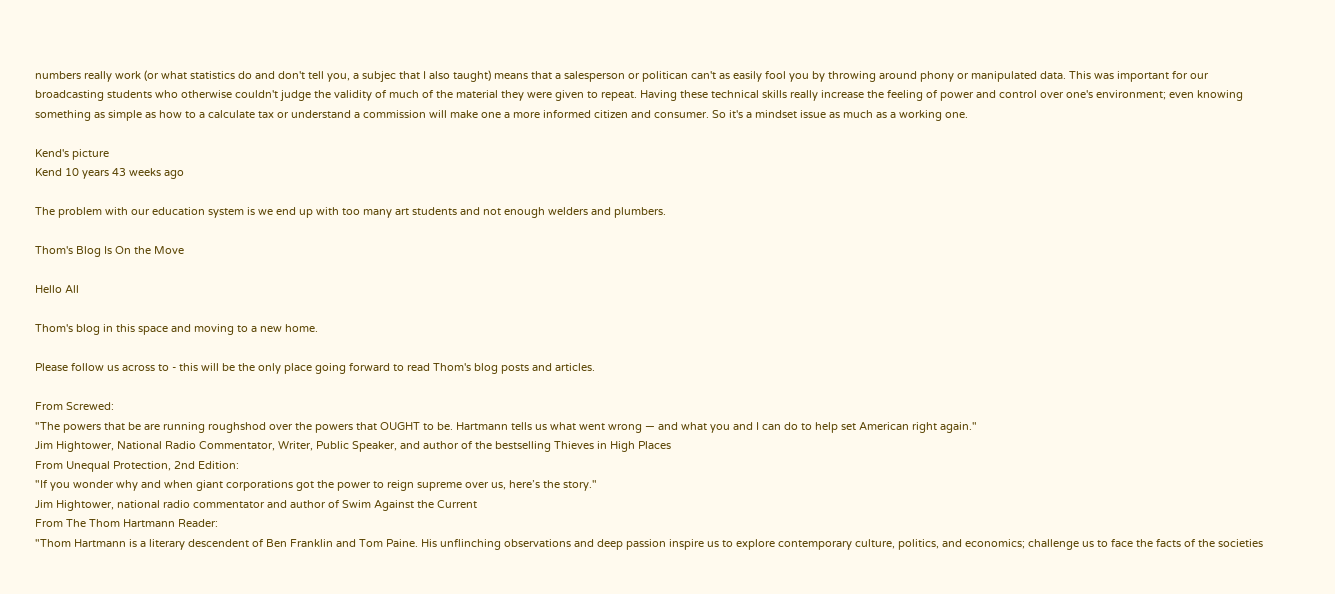numbers really work (or what statistics do and don't tell you, a subjec that I also taught) means that a salesperson or politican can't as easily fool you by throwing around phony or manipulated data. This was important for our broadcasting students who otherwise couldn't judge the validity of much of the material they were given to repeat. Having these technical skills really increase the feeling of power and control over one's environment; even knowing something as simple as how to a calculate tax or understand a commission will make one a more informed citizen and consumer. So it's a mindset issue as much as a working one.

Kend's picture
Kend 10 years 43 weeks ago

The problem with our education system is we end up with too many art students and not enough welders and plumbers.

Thom's Blog Is On the Move

Hello All

Thom's blog in this space and moving to a new home.

Please follow us across to - this will be the only place going forward to read Thom's blog posts and articles.

From Screwed:
"The powers that be are running roughshod over the powers that OUGHT to be. Hartmann tells us what went wrong — and what you and I can do to help set American right again."
Jim Hightower, National Radio Commentator, Writer, Public Speaker, and author of the bestselling Thieves in High Places
From Unequal Protection, 2nd Edition:
"If you wonder why and when giant corporations got the power to reign supreme over us, here’s the story."
Jim Hightower, national radio commentator and author of Swim Against the Current
From The Thom Hartmann Reader:
"Thom Hartmann is a literary descendent of Ben Franklin and Tom Paine. His unflinching observations and deep passion inspire us to explore contemporary culture, politics, and economics; challenge us to face the facts of the societies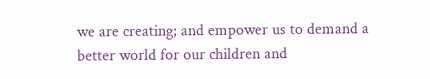we are creating; and empower us to demand a better world for our children and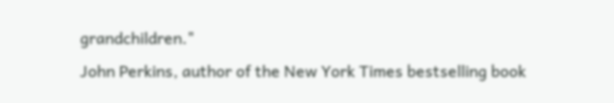grandchildren."
John Perkins, author of the New York Times bestselling book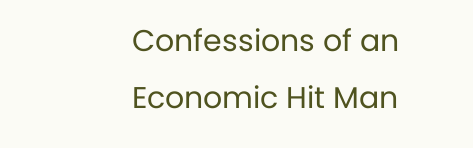Confessions of an Economic Hit Man